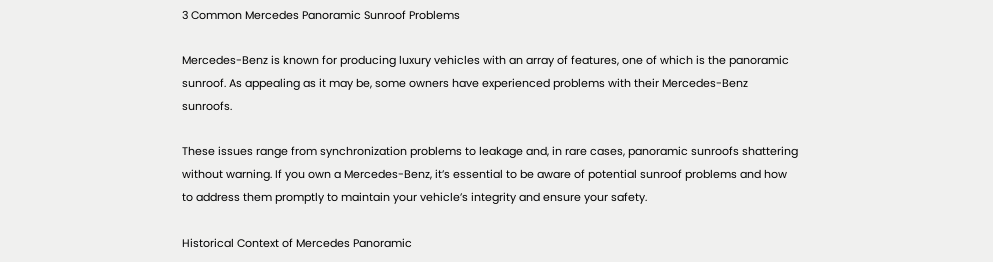3 Common Mercedes Panoramic Sunroof Problems

Mercedes-Benz is known for producing luxury vehicles with an array of features, one of which is the panoramic sunroof. As appealing as it may be, some owners have experienced problems with their Mercedes-Benz sunroofs.

These issues range from synchronization problems to leakage and, in rare cases, panoramic sunroofs shattering without warning. If you own a Mercedes-Benz, it’s essential to be aware of potential sunroof problems and how to address them promptly to maintain your vehicle’s integrity and ensure your safety.

Historical Context of Mercedes Panoramic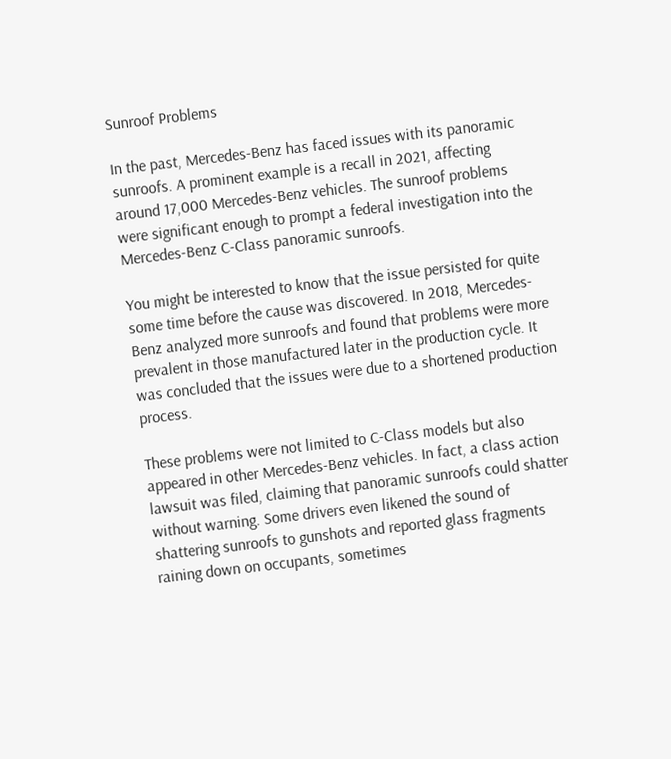Sunroof Problems

In the past, Mercedes-Benz has faced issues with its panoramic sunroofs. A prominent example is a recall in 2021, affecting around 17,000 Mercedes-Benz vehicles. The sunroof problems were significant enough to prompt a federal investigation into the Mercedes-Benz C-Class panoramic sunroofs.

You might be interested to know that the issue persisted for quite some time before the cause was discovered. In 2018, Mercedes-Benz analyzed more sunroofs and found that problems were more prevalent in those manufactured later in the production cycle. It was concluded that the issues were due to a shortened production process.

These problems were not limited to C-Class models but also appeared in other Mercedes-Benz vehicles. In fact, a class action lawsuit was filed, claiming that panoramic sunroofs could shatter without warning. Some drivers even likened the sound of shattering sunroofs to gunshots and reported glass fragments raining down on occupants, sometimes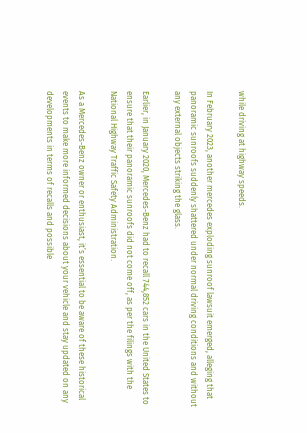while driving at highway speeds.

In February 2023, another mercedes exploding sunroof lawsuit emerged, alleging that panoramic sunroofs suddenly shattered under normal driving conditions and without any external objects striking the glass.

Earlier, in January 2020, Mercedes-Benz had to recall 744,852 cars in the United States to ensure that their panoramic sunroofs did not come off, as per the filings with the National Highway Traffic Safety Administration.

As a Mercedes-Benz owner or enthusiast, it’s essential to be aware of these historical events to make more informed decisions about your vehicle and stay updated on any developments in terms of recalls and possible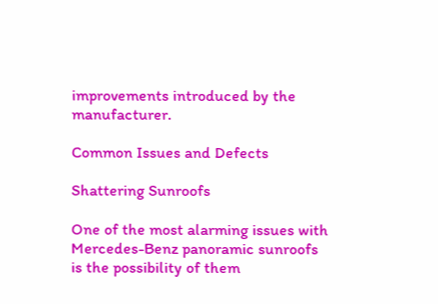improvements introduced by the manufacturer.

Common Issues and Defects

Shattering Sunroofs

One of the most alarming issues with Mercedes-Benz panoramic sunroofs is the possibility of them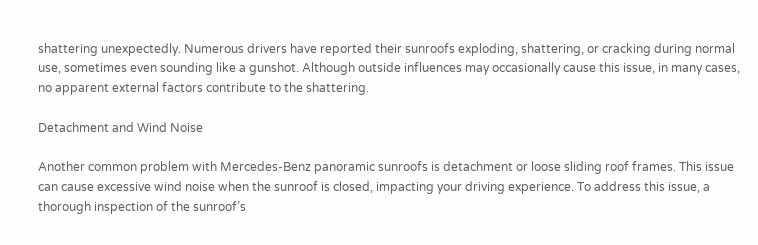shattering unexpectedly. Numerous drivers have reported their sunroofs exploding, shattering, or cracking during normal use, sometimes even sounding like a gunshot. Although outside influences may occasionally cause this issue, in many cases, no apparent external factors contribute to the shattering.

Detachment and Wind Noise

Another common problem with Mercedes-Benz panoramic sunroofs is detachment or loose sliding roof frames. This issue can cause excessive wind noise when the sunroof is closed, impacting your driving experience. To address this issue, a thorough inspection of the sunroof’s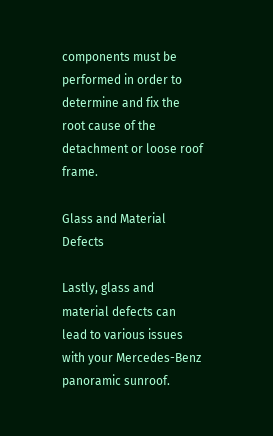components must be performed in order to determine and fix the root cause of the detachment or loose roof frame.

Glass and Material Defects

Lastly, glass and material defects can lead to various issues with your Mercedes-Benz panoramic sunroof.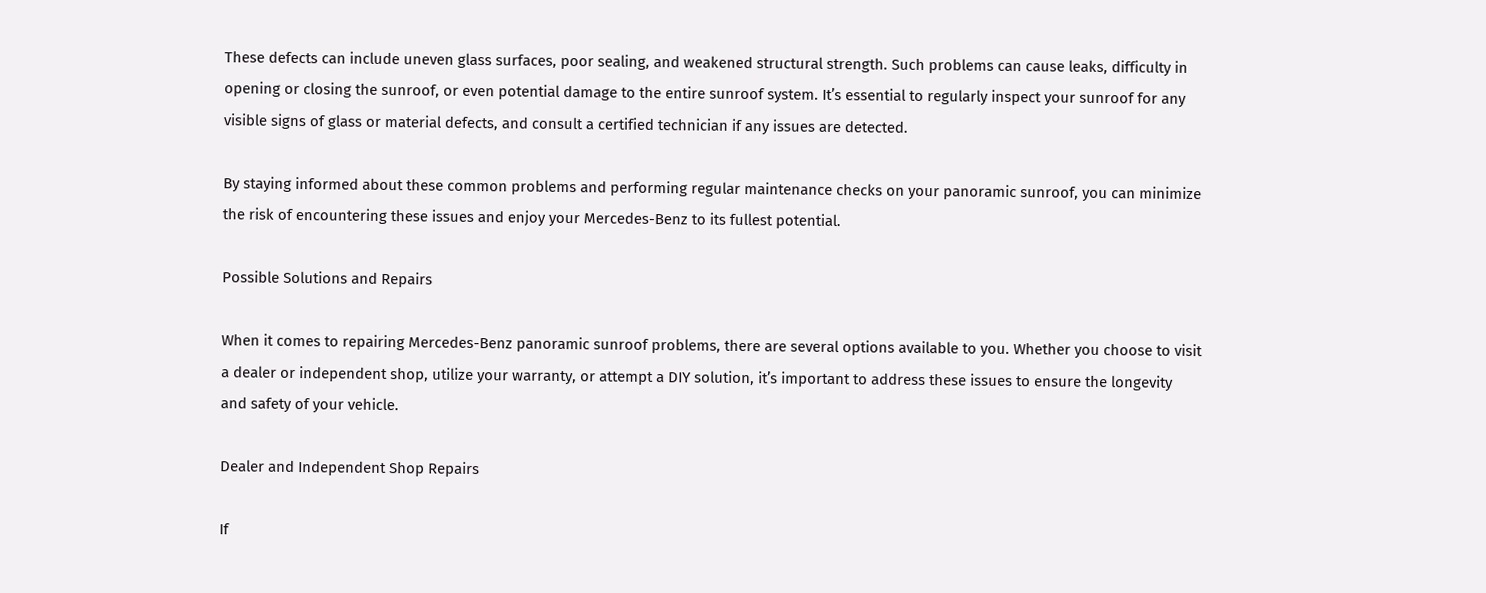These defects can include uneven glass surfaces, poor sealing, and weakened structural strength. Such problems can cause leaks, difficulty in opening or closing the sunroof, or even potential damage to the entire sunroof system. It’s essential to regularly inspect your sunroof for any visible signs of glass or material defects, and consult a certified technician if any issues are detected.

By staying informed about these common problems and performing regular maintenance checks on your panoramic sunroof, you can minimize the risk of encountering these issues and enjoy your Mercedes-Benz to its fullest potential.

Possible Solutions and Repairs

When it comes to repairing Mercedes-Benz panoramic sunroof problems, there are several options available to you. Whether you choose to visit a dealer or independent shop, utilize your warranty, or attempt a DIY solution, it’s important to address these issues to ensure the longevity and safety of your vehicle.

Dealer and Independent Shop Repairs

If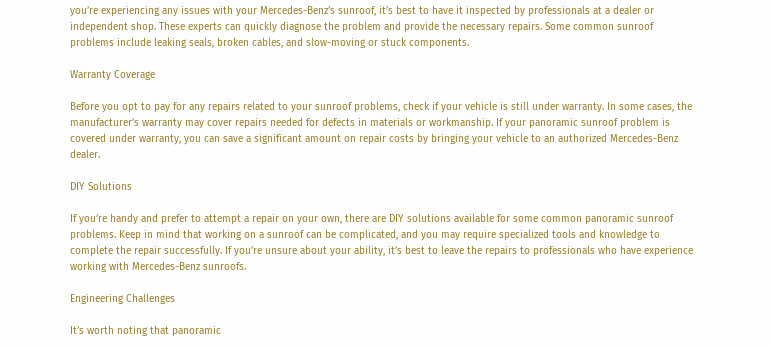you’re experiencing any issues with your Mercedes-Benz’s sunroof, it’s best to have it inspected by professionals at a dealer or independent shop. These experts can quickly diagnose the problem and provide the necessary repairs. Some common sunroof problems include leaking seals, broken cables, and slow-moving or stuck components.

Warranty Coverage

Before you opt to pay for any repairs related to your sunroof problems, check if your vehicle is still under warranty. In some cases, the manufacturer’s warranty may cover repairs needed for defects in materials or workmanship. If your panoramic sunroof problem is covered under warranty, you can save a significant amount on repair costs by bringing your vehicle to an authorized Mercedes-Benz dealer.

DIY Solutions

If you’re handy and prefer to attempt a repair on your own, there are DIY solutions available for some common panoramic sunroof problems. Keep in mind that working on a sunroof can be complicated, and you may require specialized tools and knowledge to complete the repair successfully. If you’re unsure about your ability, it’s best to leave the repairs to professionals who have experience working with Mercedes-Benz sunroofs.

Engineering Challenges

It’s worth noting that panoramic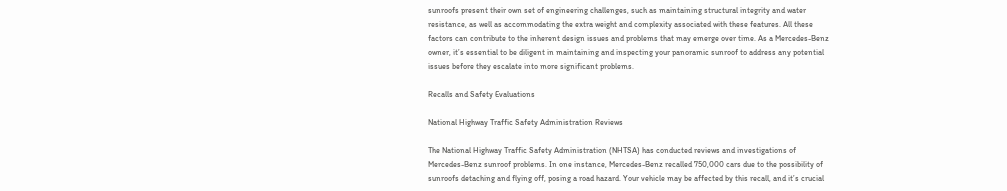sunroofs present their own set of engineering challenges, such as maintaining structural integrity and water resistance, as well as accommodating the extra weight and complexity associated with these features. All these factors can contribute to the inherent design issues and problems that may emerge over time. As a Mercedes-Benz owner, it’s essential to be diligent in maintaining and inspecting your panoramic sunroof to address any potential issues before they escalate into more significant problems.

Recalls and Safety Evaluations

National Highway Traffic Safety Administration Reviews

The National Highway Traffic Safety Administration (NHTSA) has conducted reviews and investigations of Mercedes-Benz sunroof problems. In one instance, Mercedes-Benz recalled 750,000 cars due to the possibility of sunroofs detaching and flying off, posing a road hazard. Your vehicle may be affected by this recall, and it’s crucial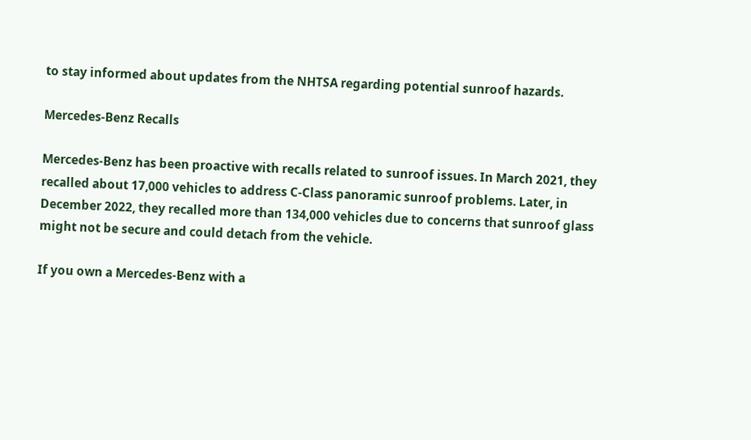to stay informed about updates from the NHTSA regarding potential sunroof hazards.

Mercedes-Benz Recalls

Mercedes-Benz has been proactive with recalls related to sunroof issues. In March 2021, they recalled about 17,000 vehicles to address C-Class panoramic sunroof problems. Later, in December 2022, they recalled more than 134,000 vehicles due to concerns that sunroof glass might not be secure and could detach from the vehicle.

If you own a Mercedes-Benz with a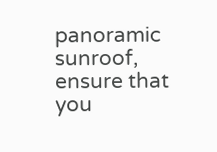panoramic sunroof, ensure that you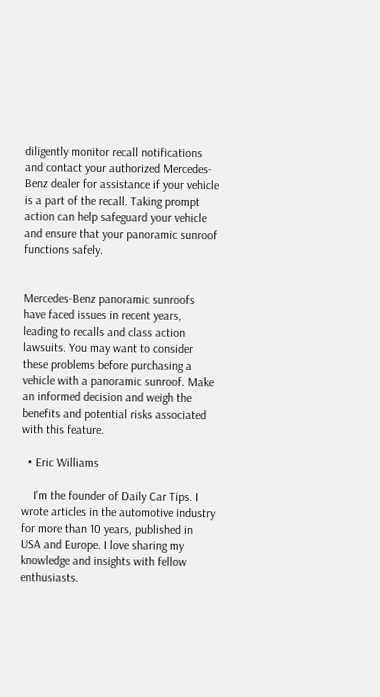diligently monitor recall notifications and contact your authorized Mercedes-Benz dealer for assistance if your vehicle is a part of the recall. Taking prompt action can help safeguard your vehicle and ensure that your panoramic sunroof functions safely.


Mercedes-Benz panoramic sunroofs have faced issues in recent years, leading to recalls and class action lawsuits. You may want to consider these problems before purchasing a vehicle with a panoramic sunroof. Make an informed decision and weigh the benefits and potential risks associated with this feature.

  • Eric Williams

    I'm the founder of Daily Car Tips. I wrote articles in the automotive industry for more than 10 years, published in USA and Europe. I love sharing my knowledge and insights with fellow enthusiasts.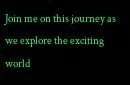Join me on this journey as we explore the exciting world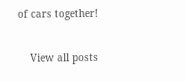of cars together!

    View all posts